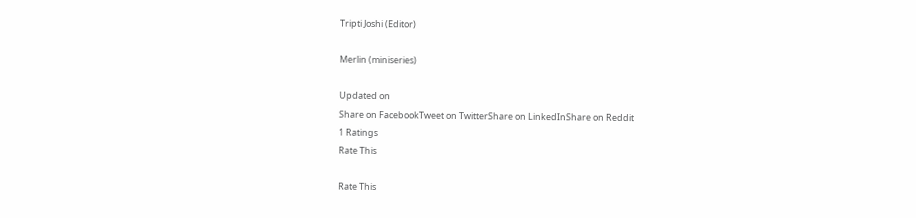Tripti Joshi (Editor)

Merlin (miniseries)

Updated on
Share on FacebookTweet on TwitterShare on LinkedInShare on Reddit
1 Ratings
Rate This

Rate This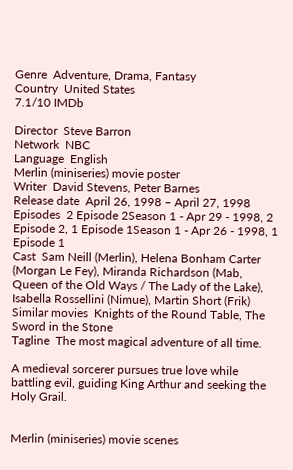Genre  Adventure, Drama, Fantasy
Country  United States
7.1/10 IMDb

Director  Steve Barron
Network  NBC
Language  English
Merlin (miniseries) movie poster
Writer  David Stevens, Peter Barnes
Release date  April 26, 1998 – April 27, 1998
Episodes  2 Episode 2Season 1 - Apr 29 - 1998, 2 Episode 2, 1 Episode 1Season 1 - Apr 26 - 1998, 1 Episode 1
Cast  Sam Neill (Merlin), Helena Bonham Carter (Morgan Le Fey), Miranda Richardson (Mab, Queen of the Old Ways / The Lady of the Lake), Isabella Rossellini (Nimue), Martin Short (Frik)
Similar movies  Knights of the Round Table, The Sword in the Stone
Tagline  The most magical adventure of all time.

A medieval sorcerer pursues true love while battling evil, guiding King Arthur and seeking the Holy Grail.


Merlin (miniseries) movie scenes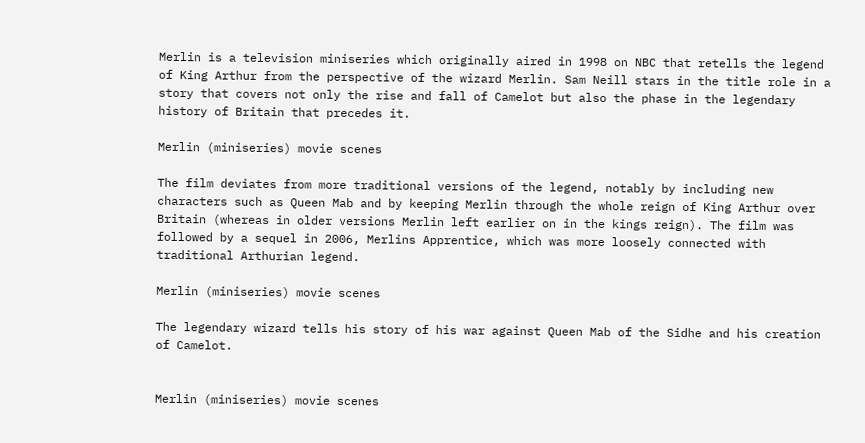Merlin is a television miniseries which originally aired in 1998 on NBC that retells the legend of King Arthur from the perspective of the wizard Merlin. Sam Neill stars in the title role in a story that covers not only the rise and fall of Camelot but also the phase in the legendary history of Britain that precedes it.

Merlin (miniseries) movie scenes

The film deviates from more traditional versions of the legend, notably by including new characters such as Queen Mab and by keeping Merlin through the whole reign of King Arthur over Britain (whereas in older versions Merlin left earlier on in the kings reign). The film was followed by a sequel in 2006, Merlins Apprentice, which was more loosely connected with traditional Arthurian legend.

Merlin (miniseries) movie scenes

The legendary wizard tells his story of his war against Queen Mab of the Sidhe and his creation of Camelot.


Merlin (miniseries) movie scenes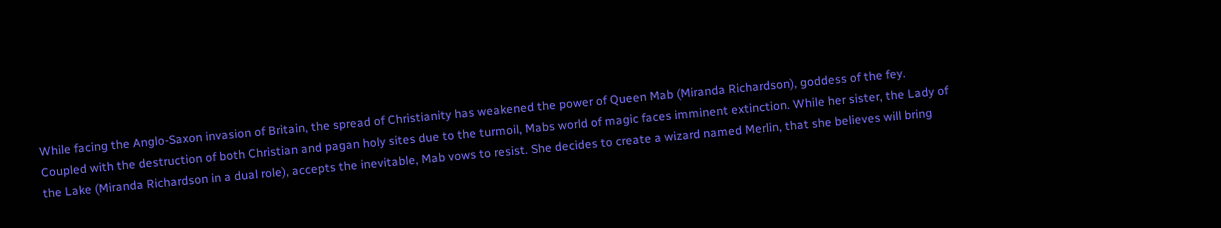While facing the Anglo-Saxon invasion of Britain, the spread of Christianity has weakened the power of Queen Mab (Miranda Richardson), goddess of the fey. Coupled with the destruction of both Christian and pagan holy sites due to the turmoil, Mabs world of magic faces imminent extinction. While her sister, the Lady of the Lake (Miranda Richardson in a dual role), accepts the inevitable, Mab vows to resist. She decides to create a wizard named Merlin, that she believes will bring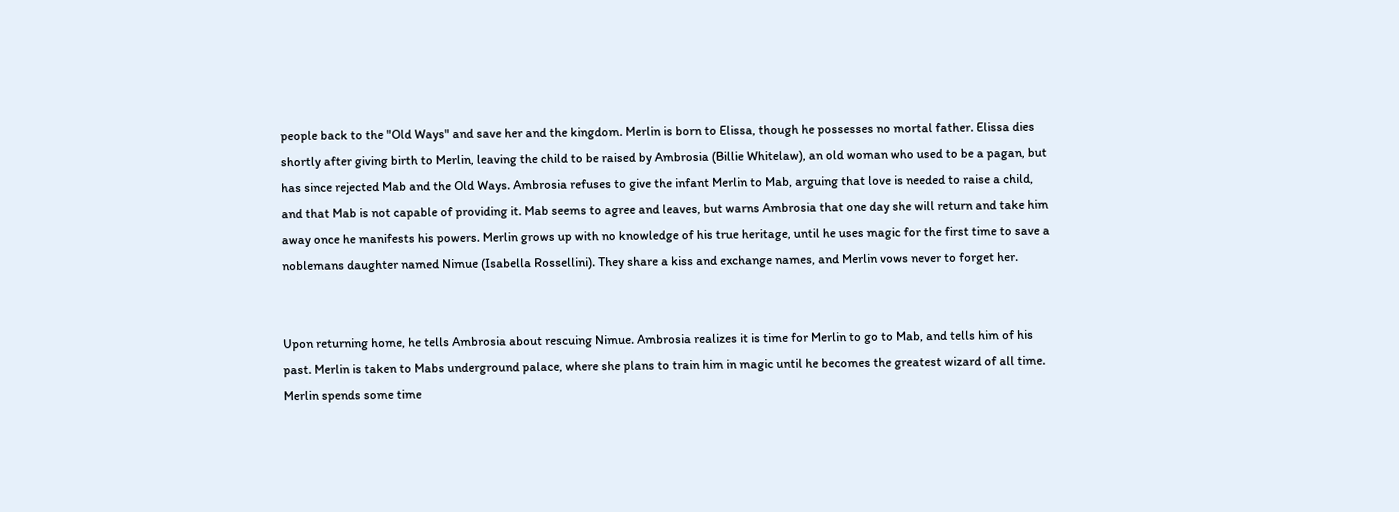people back to the "Old Ways" and save her and the kingdom. Merlin is born to Elissa, though he possesses no mortal father. Elissa dies shortly after giving birth to Merlin, leaving the child to be raised by Ambrosia (Billie Whitelaw), an old woman who used to be a pagan, but has since rejected Mab and the Old Ways. Ambrosia refuses to give the infant Merlin to Mab, arguing that love is needed to raise a child, and that Mab is not capable of providing it. Mab seems to agree and leaves, but warns Ambrosia that one day she will return and take him away once he manifests his powers. Merlin grows up with no knowledge of his true heritage, until he uses magic for the first time to save a noblemans daughter named Nimue (Isabella Rossellini). They share a kiss and exchange names, and Merlin vows never to forget her.


Upon returning home, he tells Ambrosia about rescuing Nimue. Ambrosia realizes it is time for Merlin to go to Mab, and tells him of his past. Merlin is taken to Mabs underground palace, where she plans to train him in magic until he becomes the greatest wizard of all time. Merlin spends some time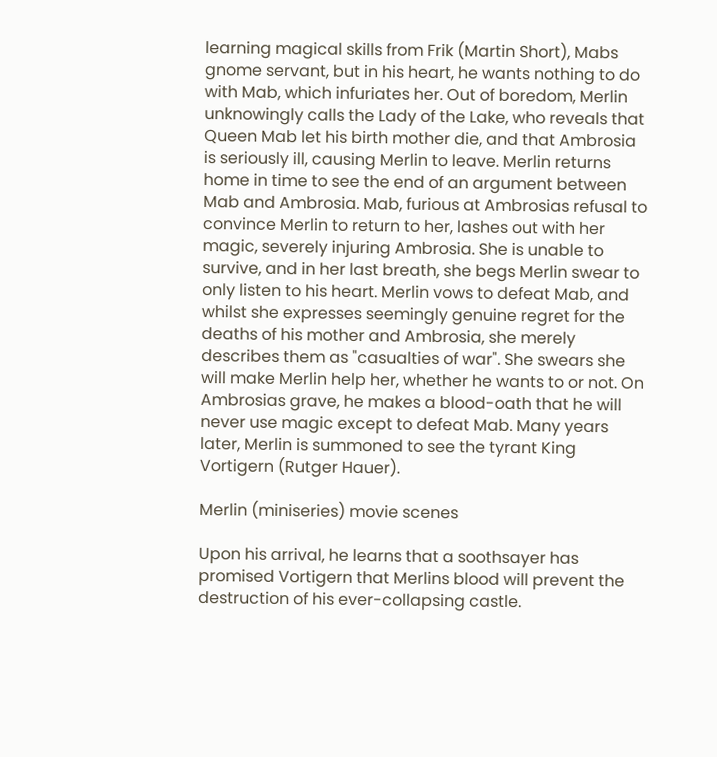learning magical skills from Frik (Martin Short), Mabs gnome servant, but in his heart, he wants nothing to do with Mab, which infuriates her. Out of boredom, Merlin unknowingly calls the Lady of the Lake, who reveals that Queen Mab let his birth mother die, and that Ambrosia is seriously ill, causing Merlin to leave. Merlin returns home in time to see the end of an argument between Mab and Ambrosia. Mab, furious at Ambrosias refusal to convince Merlin to return to her, lashes out with her magic, severely injuring Ambrosia. She is unable to survive, and in her last breath, she begs Merlin swear to only listen to his heart. Merlin vows to defeat Mab, and whilst she expresses seemingly genuine regret for the deaths of his mother and Ambrosia, she merely describes them as "casualties of war". She swears she will make Merlin help her, whether he wants to or not. On Ambrosias grave, he makes a blood-oath that he will never use magic except to defeat Mab. Many years later, Merlin is summoned to see the tyrant King Vortigern (Rutger Hauer).

Merlin (miniseries) movie scenes

Upon his arrival, he learns that a soothsayer has promised Vortigern that Merlins blood will prevent the destruction of his ever-collapsing castle.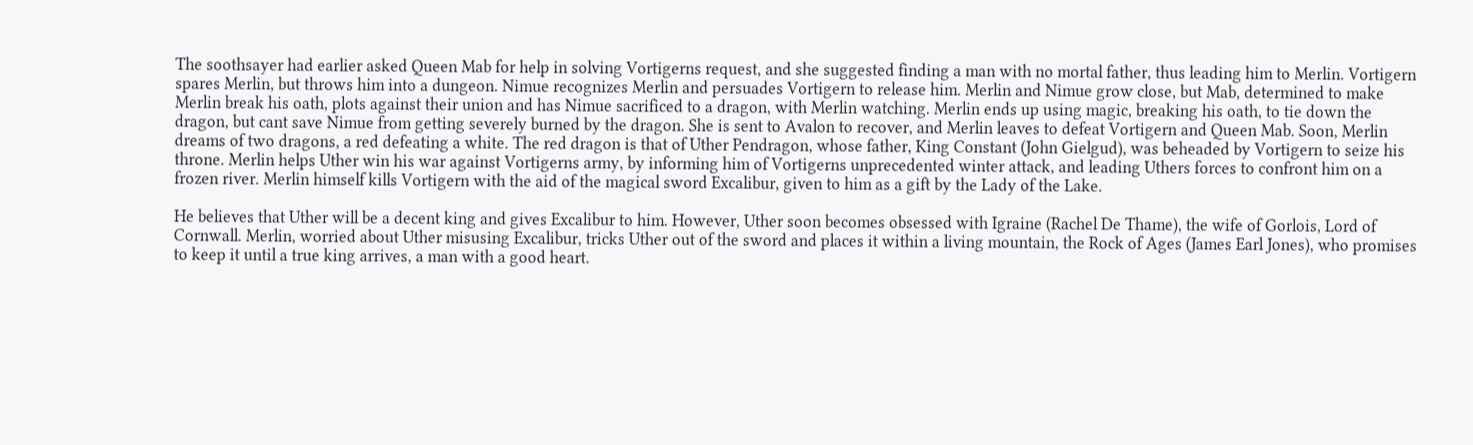The soothsayer had earlier asked Queen Mab for help in solving Vortigerns request, and she suggested finding a man with no mortal father, thus leading him to Merlin. Vortigern spares Merlin, but throws him into a dungeon. Nimue recognizes Merlin and persuades Vortigern to release him. Merlin and Nimue grow close, but Mab, determined to make Merlin break his oath, plots against their union and has Nimue sacrificed to a dragon, with Merlin watching. Merlin ends up using magic, breaking his oath, to tie down the dragon, but cant save Nimue from getting severely burned by the dragon. She is sent to Avalon to recover, and Merlin leaves to defeat Vortigern and Queen Mab. Soon, Merlin dreams of two dragons, a red defeating a white. The red dragon is that of Uther Pendragon, whose father, King Constant (John Gielgud), was beheaded by Vortigern to seize his throne. Merlin helps Uther win his war against Vortigerns army, by informing him of Vortigerns unprecedented winter attack, and leading Uthers forces to confront him on a frozen river. Merlin himself kills Vortigern with the aid of the magical sword Excalibur, given to him as a gift by the Lady of the Lake.

He believes that Uther will be a decent king and gives Excalibur to him. However, Uther soon becomes obsessed with Igraine (Rachel De Thame), the wife of Gorlois, Lord of Cornwall. Merlin, worried about Uther misusing Excalibur, tricks Uther out of the sword and places it within a living mountain, the Rock of Ages (James Earl Jones), who promises to keep it until a true king arrives, a man with a good heart.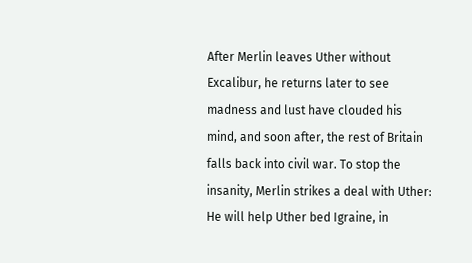After Merlin leaves Uther without Excalibur, he returns later to see madness and lust have clouded his mind, and soon after, the rest of Britain falls back into civil war. To stop the insanity, Merlin strikes a deal with Uther: He will help Uther bed Igraine, in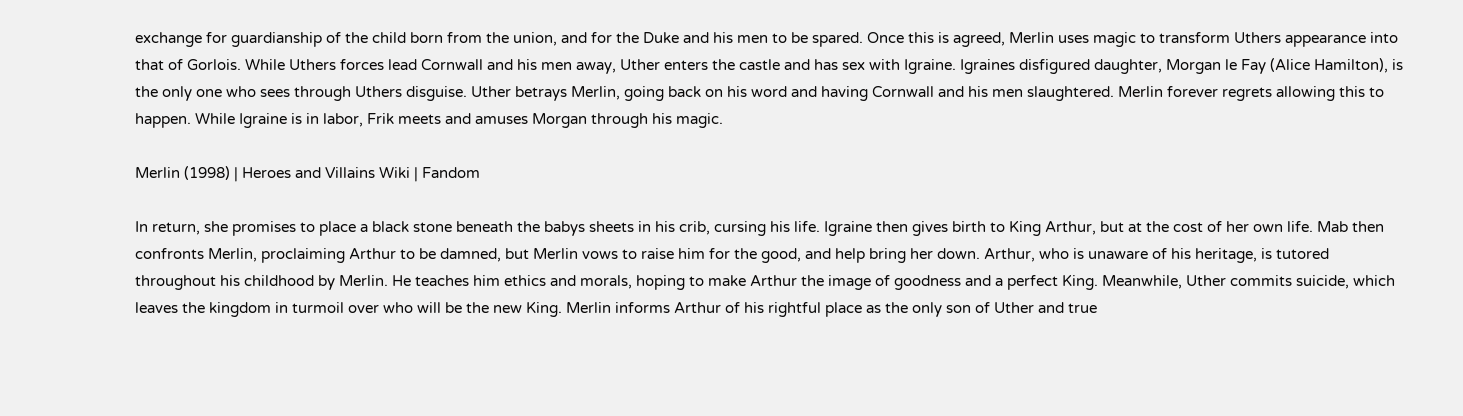exchange for guardianship of the child born from the union, and for the Duke and his men to be spared. Once this is agreed, Merlin uses magic to transform Uthers appearance into that of Gorlois. While Uthers forces lead Cornwall and his men away, Uther enters the castle and has sex with Igraine. Igraines disfigured daughter, Morgan le Fay (Alice Hamilton), is the only one who sees through Uthers disguise. Uther betrays Merlin, going back on his word and having Cornwall and his men slaughtered. Merlin forever regrets allowing this to happen. While Igraine is in labor, Frik meets and amuses Morgan through his magic.

Merlin (1998) | Heroes and Villains Wiki | Fandom

In return, she promises to place a black stone beneath the babys sheets in his crib, cursing his life. Igraine then gives birth to King Arthur, but at the cost of her own life. Mab then confronts Merlin, proclaiming Arthur to be damned, but Merlin vows to raise him for the good, and help bring her down. Arthur, who is unaware of his heritage, is tutored throughout his childhood by Merlin. He teaches him ethics and morals, hoping to make Arthur the image of goodness and a perfect King. Meanwhile, Uther commits suicide, which leaves the kingdom in turmoil over who will be the new King. Merlin informs Arthur of his rightful place as the only son of Uther and true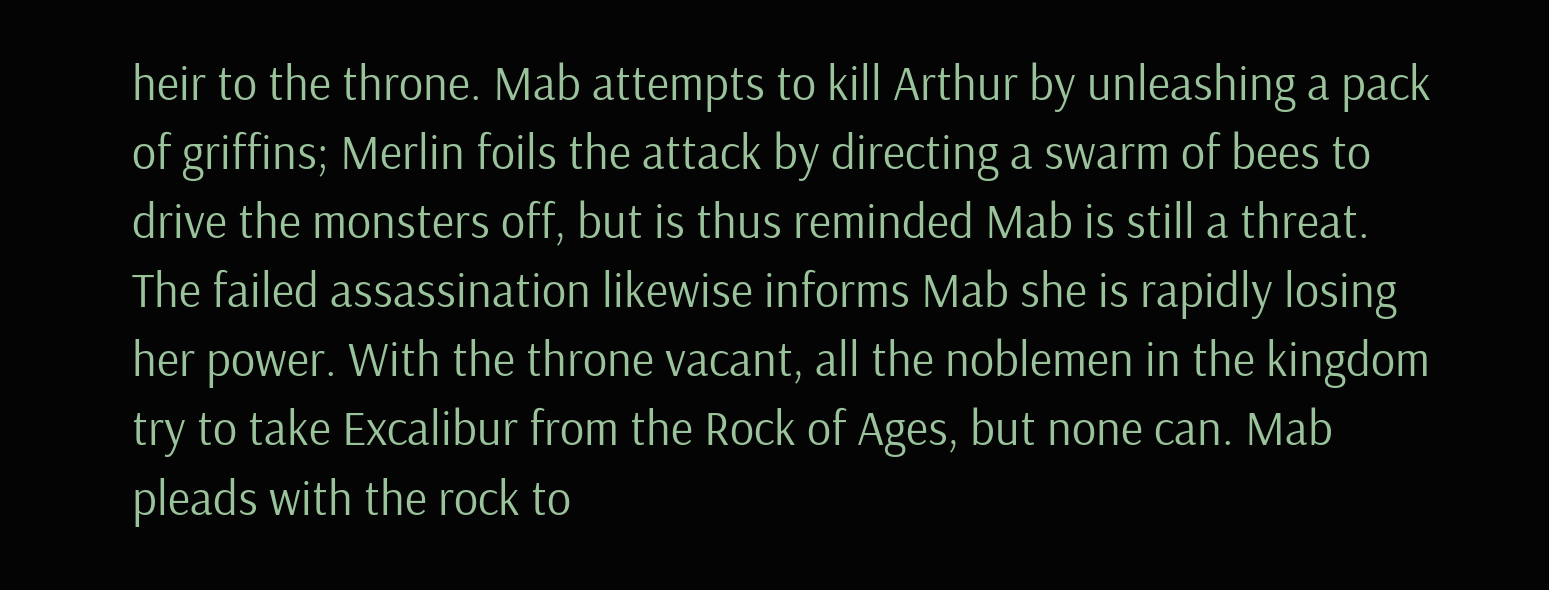heir to the throne. Mab attempts to kill Arthur by unleashing a pack of griffins; Merlin foils the attack by directing a swarm of bees to drive the monsters off, but is thus reminded Mab is still a threat. The failed assassination likewise informs Mab she is rapidly losing her power. With the throne vacant, all the noblemen in the kingdom try to take Excalibur from the Rock of Ages, but none can. Mab pleads with the rock to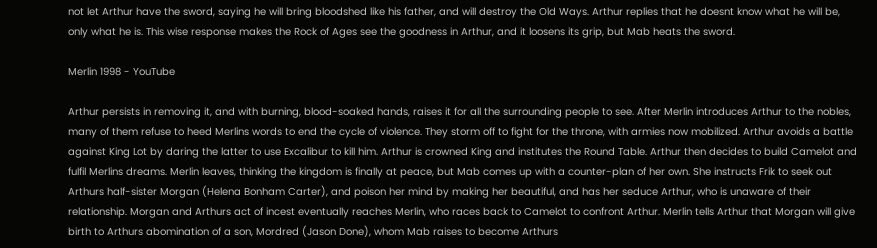not let Arthur have the sword, saying he will bring bloodshed like his father, and will destroy the Old Ways. Arthur replies that he doesnt know what he will be, only what he is. This wise response makes the Rock of Ages see the goodness in Arthur, and it loosens its grip, but Mab heats the sword.

Merlin 1998 - YouTube

Arthur persists in removing it, and with burning, blood-soaked hands, raises it for all the surrounding people to see. After Merlin introduces Arthur to the nobles, many of them refuse to heed Merlins words to end the cycle of violence. They storm off to fight for the throne, with armies now mobilized. Arthur avoids a battle against King Lot by daring the latter to use Excalibur to kill him. Arthur is crowned King and institutes the Round Table. Arthur then decides to build Camelot and fulfil Merlins dreams. Merlin leaves, thinking the kingdom is finally at peace, but Mab comes up with a counter-plan of her own. She instructs Frik to seek out Arthurs half-sister Morgan (Helena Bonham Carter), and poison her mind by making her beautiful, and has her seduce Arthur, who is unaware of their relationship. Morgan and Arthurs act of incest eventually reaches Merlin, who races back to Camelot to confront Arthur. Merlin tells Arthur that Morgan will give birth to Arthurs abomination of a son, Mordred (Jason Done), whom Mab raises to become Arthurs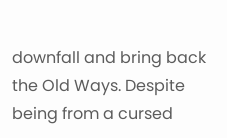downfall and bring back the Old Ways. Despite being from a cursed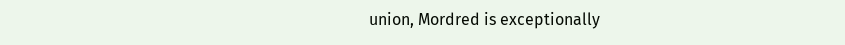union, Mordred is exceptionally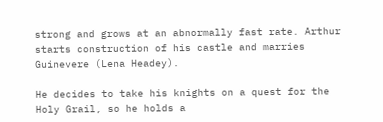strong and grows at an abnormally fast rate. Arthur starts construction of his castle and marries Guinevere (Lena Headey).

He decides to take his knights on a quest for the Holy Grail, so he holds a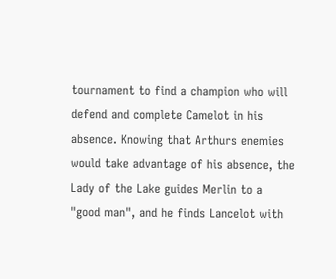tournament to find a champion who will defend and complete Camelot in his absence. Knowing that Arthurs enemies would take advantage of his absence, the Lady of the Lake guides Merlin to a "good man", and he finds Lancelot with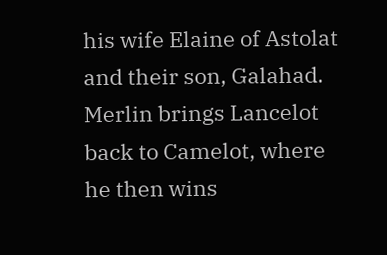his wife Elaine of Astolat and their son, Galahad. Merlin brings Lancelot back to Camelot, where he then wins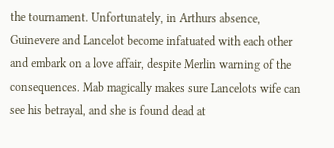the tournament. Unfortunately, in Arthurs absence, Guinevere and Lancelot become infatuated with each other and embark on a love affair, despite Merlin warning of the consequences. Mab magically makes sure Lancelots wife can see his betrayal, and she is found dead at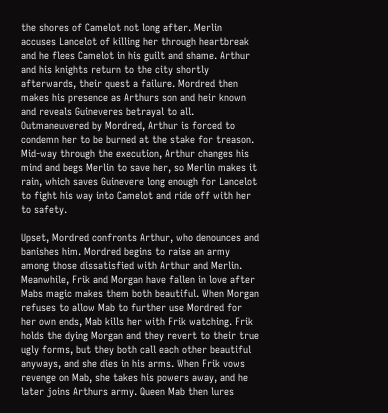the shores of Camelot not long after. Merlin accuses Lancelot of killing her through heartbreak and he flees Camelot in his guilt and shame. Arthur and his knights return to the city shortly afterwards, their quest a failure. Mordred then makes his presence as Arthurs son and heir known and reveals Guineveres betrayal to all. Outmaneuvered by Mordred, Arthur is forced to condemn her to be burned at the stake for treason. Mid-way through the execution, Arthur changes his mind and begs Merlin to save her, so Merlin makes it rain, which saves Guinevere long enough for Lancelot to fight his way into Camelot and ride off with her to safety.

Upset, Mordred confronts Arthur, who denounces and banishes him. Mordred begins to raise an army among those dissatisfied with Arthur and Merlin. Meanwhile, Frik and Morgan have fallen in love after Mabs magic makes them both beautiful. When Morgan refuses to allow Mab to further use Mordred for her own ends, Mab kills her with Frik watching. Frik holds the dying Morgan and they revert to their true ugly forms, but they both call each other beautiful anyways, and she dies in his arms. When Frik vows revenge on Mab, she takes his powers away, and he later joins Arthurs army. Queen Mab then lures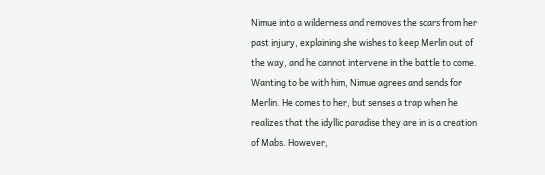Nimue into a wilderness and removes the scars from her past injury, explaining she wishes to keep Merlin out of the way, and he cannot intervene in the battle to come. Wanting to be with him, Nimue agrees and sends for Merlin. He comes to her, but senses a trap when he realizes that the idyllic paradise they are in is a creation of Mabs. However,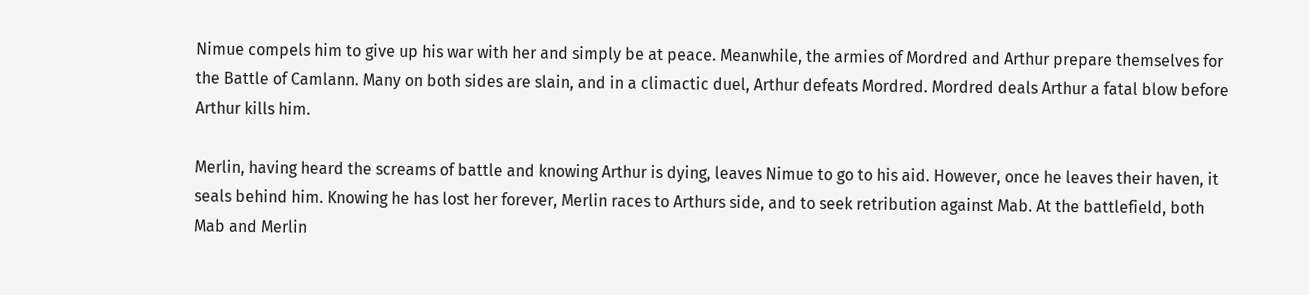Nimue compels him to give up his war with her and simply be at peace. Meanwhile, the armies of Mordred and Arthur prepare themselves for the Battle of Camlann. Many on both sides are slain, and in a climactic duel, Arthur defeats Mordred. Mordred deals Arthur a fatal blow before Arthur kills him.

Merlin, having heard the screams of battle and knowing Arthur is dying, leaves Nimue to go to his aid. However, once he leaves their haven, it seals behind him. Knowing he has lost her forever, Merlin races to Arthurs side, and to seek retribution against Mab. At the battlefield, both Mab and Merlin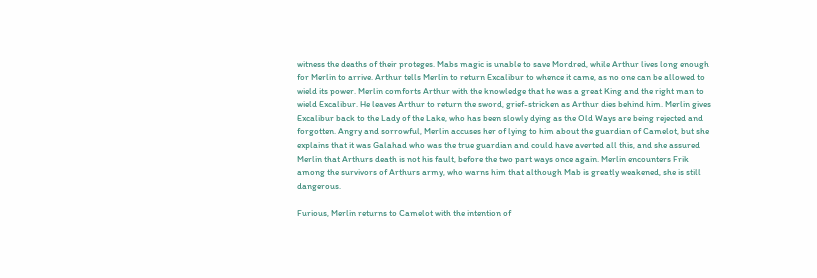witness the deaths of their proteges. Mabs magic is unable to save Mordred, while Arthur lives long enough for Merlin to arrive. Arthur tells Merlin to return Excalibur to whence it came, as no one can be allowed to wield its power. Merlin comforts Arthur with the knowledge that he was a great King and the right man to wield Excalibur. He leaves Arthur to return the sword, grief-stricken as Arthur dies behind him. Merlin gives Excalibur back to the Lady of the Lake, who has been slowly dying as the Old Ways are being rejected and forgotten. Angry and sorrowful, Merlin accuses her of lying to him about the guardian of Camelot, but she explains that it was Galahad who was the true guardian and could have averted all this, and she assured Merlin that Arthurs death is not his fault, before the two part ways once again. Merlin encounters Frik among the survivors of Arthurs army, who warns him that although Mab is greatly weakened, she is still dangerous.

Furious, Merlin returns to Camelot with the intention of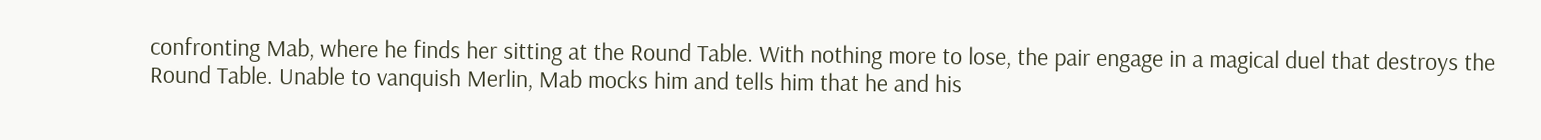confronting Mab, where he finds her sitting at the Round Table. With nothing more to lose, the pair engage in a magical duel that destroys the Round Table. Unable to vanquish Merlin, Mab mocks him and tells him that he and his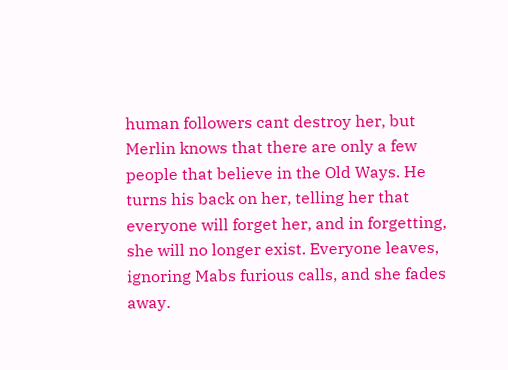human followers cant destroy her, but Merlin knows that there are only a few people that believe in the Old Ways. He turns his back on her, telling her that everyone will forget her, and in forgetting, she will no longer exist. Everyone leaves, ignoring Mabs furious calls, and she fades away.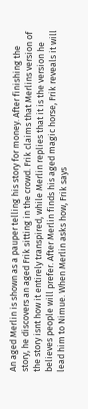An aged Merlin is shown as a pauper telling his story for money. After finishing the story, he discovers an aged Frik sitting in the crowd. Frik claims that Merlins version of the story isnt how it entirely transpired, while Merlin replies that it is the version he believes people will prefer. After Merlin finds his aged magic horse, Frik reveals it will lead him to Nimue. When Merlin asks how, Frik says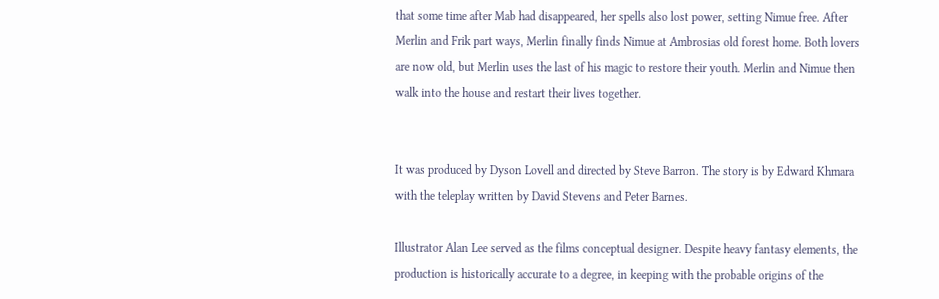that some time after Mab had disappeared, her spells also lost power, setting Nimue free. After Merlin and Frik part ways, Merlin finally finds Nimue at Ambrosias old forest home. Both lovers are now old, but Merlin uses the last of his magic to restore their youth. Merlin and Nimue then walk into the house and restart their lives together.


It was produced by Dyson Lovell and directed by Steve Barron. The story is by Edward Khmara with the teleplay written by David Stevens and Peter Barnes.

Illustrator Alan Lee served as the films conceptual designer. Despite heavy fantasy elements, the production is historically accurate to a degree, in keeping with the probable origins of the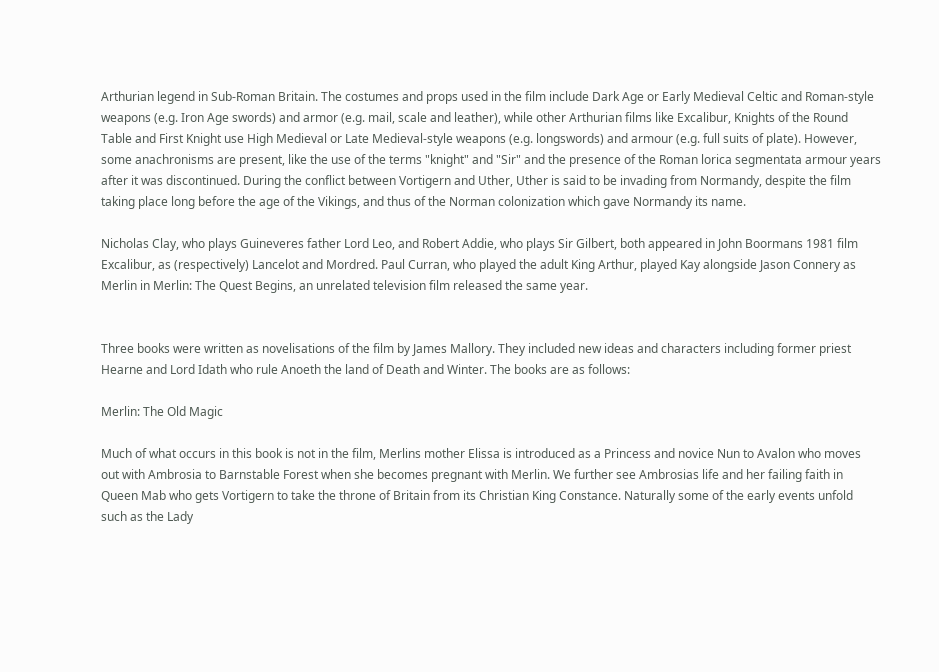Arthurian legend in Sub-Roman Britain. The costumes and props used in the film include Dark Age or Early Medieval Celtic and Roman-style weapons (e.g. Iron Age swords) and armor (e.g. mail, scale and leather), while other Arthurian films like Excalibur, Knights of the Round Table and First Knight use High Medieval or Late Medieval-style weapons (e.g. longswords) and armour (e.g. full suits of plate). However, some anachronisms are present, like the use of the terms "knight" and "Sir" and the presence of the Roman lorica segmentata armour years after it was discontinued. During the conflict between Vortigern and Uther, Uther is said to be invading from Normandy, despite the film taking place long before the age of the Vikings, and thus of the Norman colonization which gave Normandy its name.

Nicholas Clay, who plays Guineveres father Lord Leo, and Robert Addie, who plays Sir Gilbert, both appeared in John Boormans 1981 film Excalibur, as (respectively) Lancelot and Mordred. Paul Curran, who played the adult King Arthur, played Kay alongside Jason Connery as Merlin in Merlin: The Quest Begins, an unrelated television film released the same year.


Three books were written as novelisations of the film by James Mallory. They included new ideas and characters including former priest Hearne and Lord Idath who rule Anoeth the land of Death and Winter. The books are as follows:

Merlin: The Old Magic

Much of what occurs in this book is not in the film, Merlins mother Elissa is introduced as a Princess and novice Nun to Avalon who moves out with Ambrosia to Barnstable Forest when she becomes pregnant with Merlin. We further see Ambrosias life and her failing faith in Queen Mab who gets Vortigern to take the throne of Britain from its Christian King Constance. Naturally some of the early events unfold such as the Lady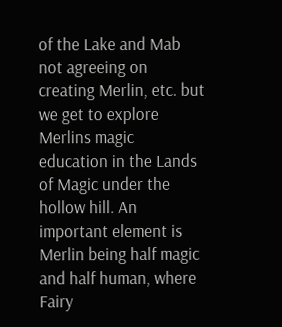of the Lake and Mab not agreeing on creating Merlin, etc. but we get to explore Merlins magic education in the Lands of Magic under the hollow hill. An important element is Merlin being half magic and half human, where Fairy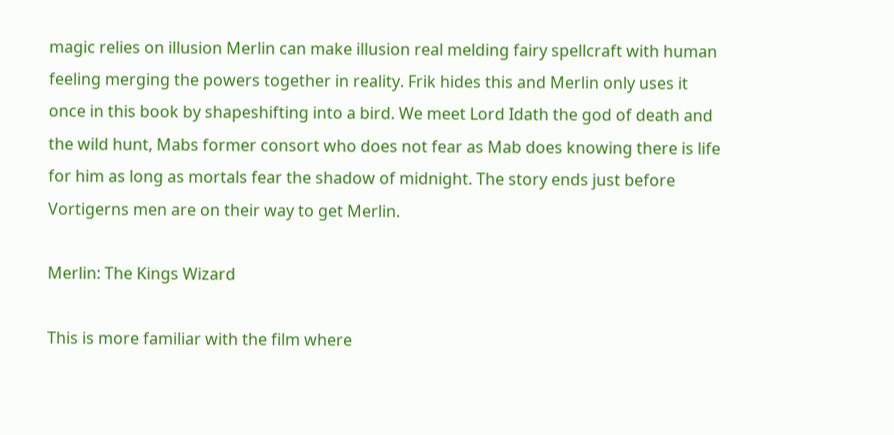magic relies on illusion Merlin can make illusion real melding fairy spellcraft with human feeling merging the powers together in reality. Frik hides this and Merlin only uses it once in this book by shapeshifting into a bird. We meet Lord Idath the god of death and the wild hunt, Mabs former consort who does not fear as Mab does knowing there is life for him as long as mortals fear the shadow of midnight. The story ends just before Vortigerns men are on their way to get Merlin.

Merlin: The Kings Wizard

This is more familiar with the film where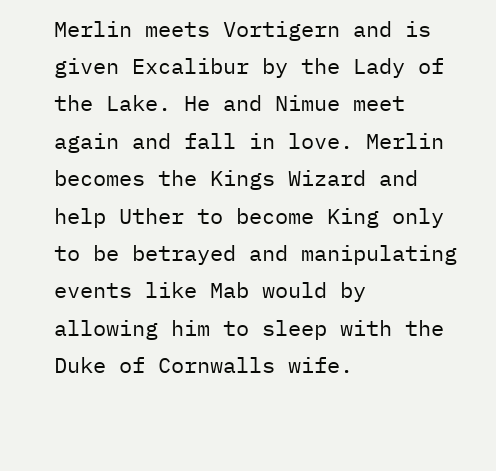Merlin meets Vortigern and is given Excalibur by the Lady of the Lake. He and Nimue meet again and fall in love. Merlin becomes the Kings Wizard and help Uther to become King only to be betrayed and manipulating events like Mab would by allowing him to sleep with the Duke of Cornwalls wife.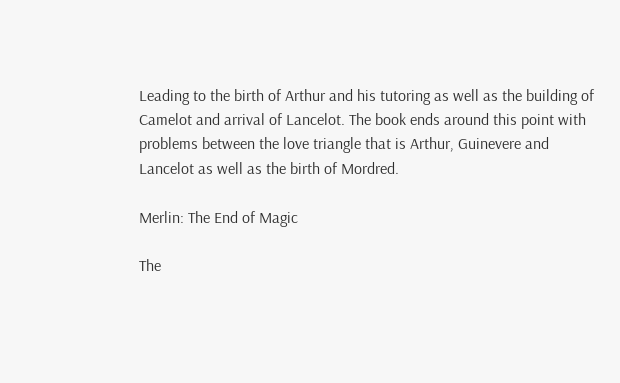Leading to the birth of Arthur and his tutoring as well as the building of Camelot and arrival of Lancelot. The book ends around this point with problems between the love triangle that is Arthur, Guinevere and Lancelot as well as the birth of Mordred.

Merlin: The End of Magic

The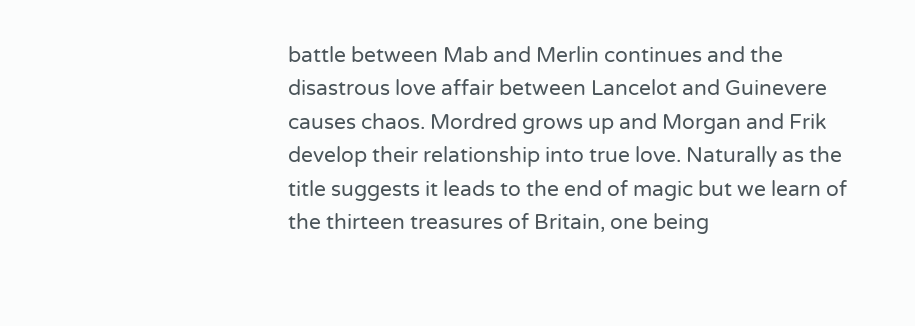battle between Mab and Merlin continues and the disastrous love affair between Lancelot and Guinevere causes chaos. Mordred grows up and Morgan and Frik develop their relationship into true love. Naturally as the title suggests it leads to the end of magic but we learn of the thirteen treasures of Britain, one being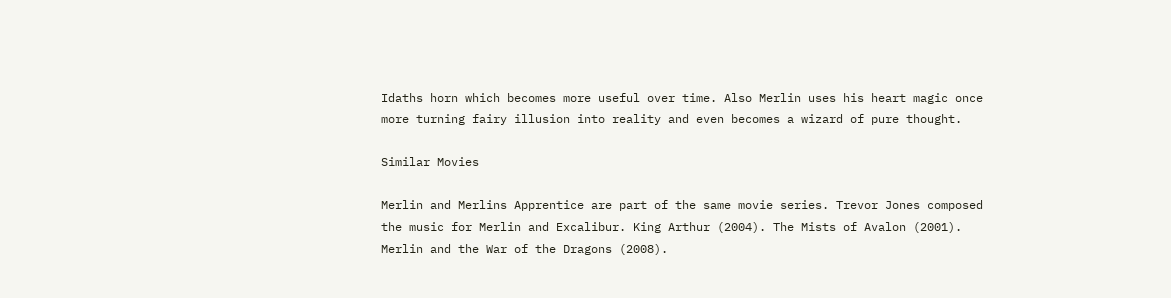Idaths horn which becomes more useful over time. Also Merlin uses his heart magic once more turning fairy illusion into reality and even becomes a wizard of pure thought.

Similar Movies

Merlin and Merlins Apprentice are part of the same movie series. Trevor Jones composed the music for Merlin and Excalibur. King Arthur (2004). The Mists of Avalon (2001). Merlin and the War of the Dragons (2008).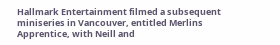Hallmark Entertainment filmed a subsequent miniseries in Vancouver, entitled Merlins Apprentice, with Neill and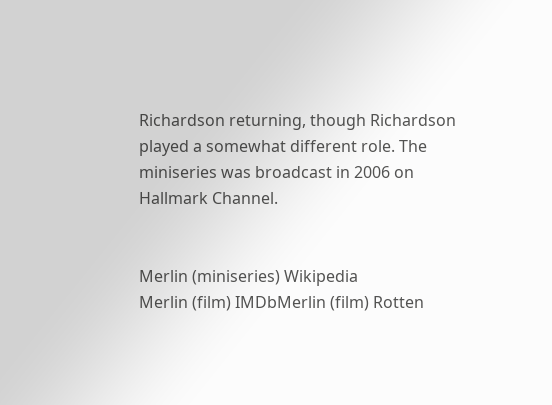Richardson returning, though Richardson played a somewhat different role. The miniseries was broadcast in 2006 on Hallmark Channel.


Merlin (miniseries) Wikipedia
Merlin (film) IMDbMerlin (film) Rotten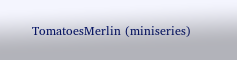TomatoesMerlin (miniseries)